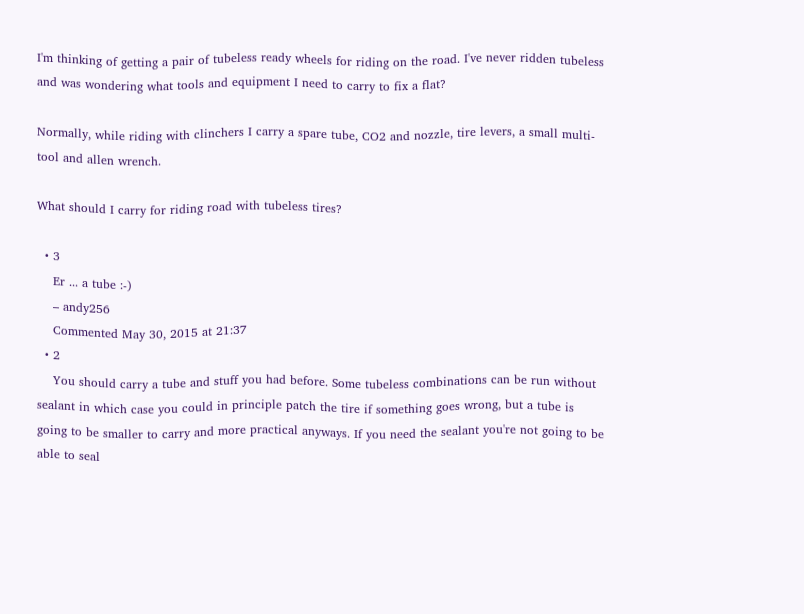I'm thinking of getting a pair of tubeless ready wheels for riding on the road. I've never ridden tubeless and was wondering what tools and equipment I need to carry to fix a flat?

Normally, while riding with clinchers I carry a spare tube, CO2 and nozzle, tire levers, a small multi-tool and allen wrench.

What should I carry for riding road with tubeless tires?

  • 3
    Er ... a tube :-)
    – andy256
    Commented May 30, 2015 at 21:37
  • 2
    You should carry a tube and stuff you had before. Some tubeless combinations can be run without sealant in which case you could in principle patch the tire if something goes wrong, but a tube is going to be smaller to carry and more practical anyways. If you need the sealant you're not going to be able to seal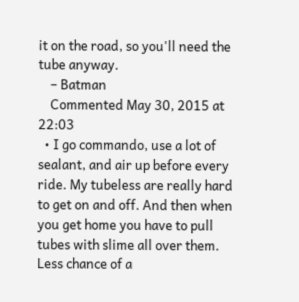it on the road, so you'll need the tube anyway.
    – Batman
    Commented May 30, 2015 at 22:03
  • I go commando, use a lot of sealant, and air up before every ride. My tubeless are really hard to get on and off. And then when you get home you have to pull tubes with slime all over them. Less chance of a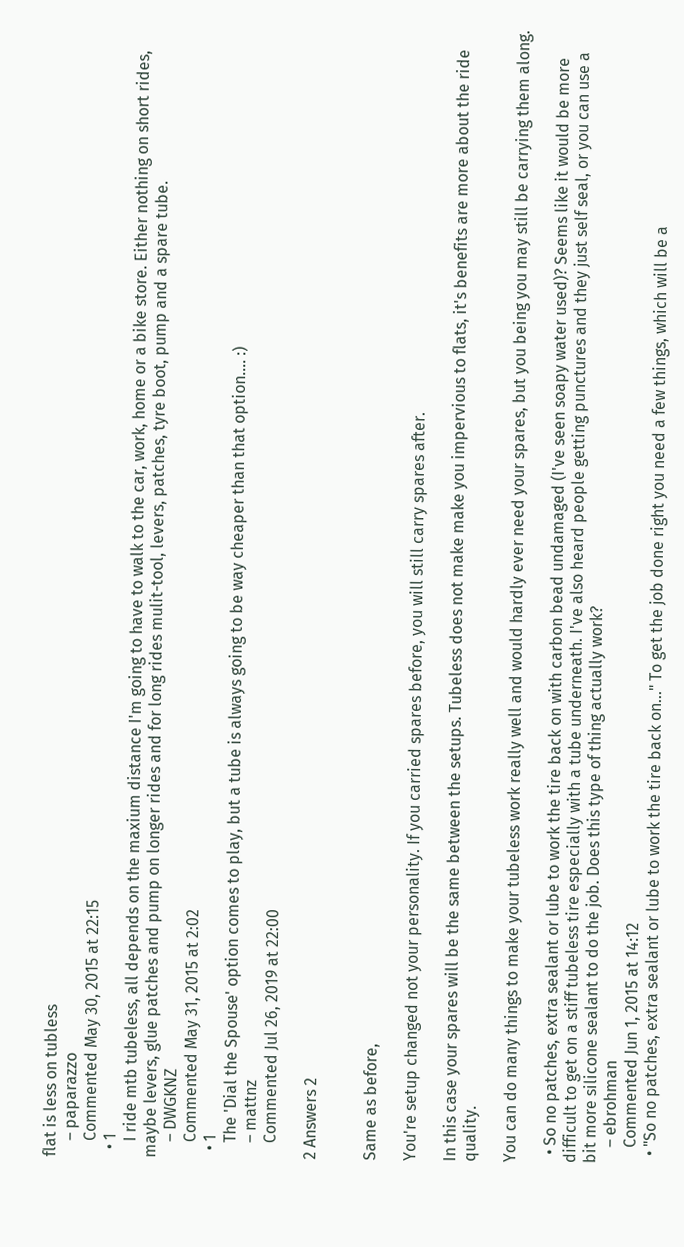flat is less on tubless
    – paparazzo
    Commented May 30, 2015 at 22:15
  • 1
    I ride mtb tubeless, all depends on the maxium distance I'm going to have to walk to the car, work, home or a bike store. Either nothing on short rides, maybe levers, glue patches and pump on longer rides and for long rides mulit-tool, levers, patches, tyre boot, pump and a spare tube.
    – DWGKNZ
    Commented May 31, 2015 at 2:02
  • 1
    The 'Dial the Spouse' option comes to play, but a tube is always going to be way cheaper than that option.... :)
    – mattnz
    Commented Jul 26, 2019 at 22:00

2 Answers 2


Same as before,

You're setup changed not your personality. If you carried spares before, you will still carry spares after.

In this case your spares will be the same between the setups. Tubeless does not make make you impervious to flats, it's benefits are more about the ride quality.

You can do many things to make your tubeless work really well and would hardly ever need your spares, but you being you may still be carrying them along.

  • So no patches, extra sealant or lube to work the tire back on with carbon bead undamaged (I've seen soapy water used)? Seems like it would be more difficult to get on a stiff tubeless tire especially with a tube underneath. I've also heard people getting punctures and they just self seal, or you can use a bit more silicone sealant to do the job. Does this type of thing actually work?
    – ebrohman
    Commented Jun 1, 2015 at 14:12
  • "So no patches, extra sealant or lube to work the tire back on..." To get the job done right you need a few things, which will be a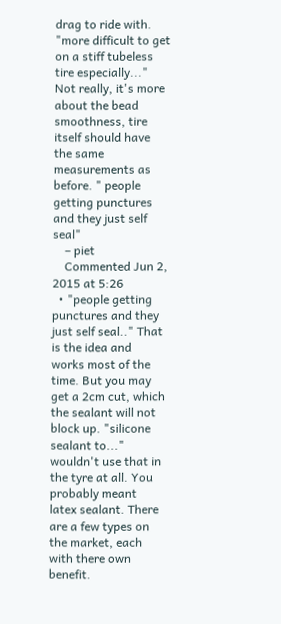drag to ride with. "more difficult to get on a stiff tubeless tire especially..." Not really, it's more about the bead smoothness, tire itself should have the same measurements as before. " people getting punctures and they just self seal"
    – piet
    Commented Jun 2, 2015 at 5:26
  • "people getting punctures and they just self seal.." That is the idea and works most of the time. But you may get a 2cm cut, which the sealant will not block up. "silicone sealant to..." wouldn't use that in the tyre at all. You probably meant latex sealant. There are a few types on the market, each with there own benefit.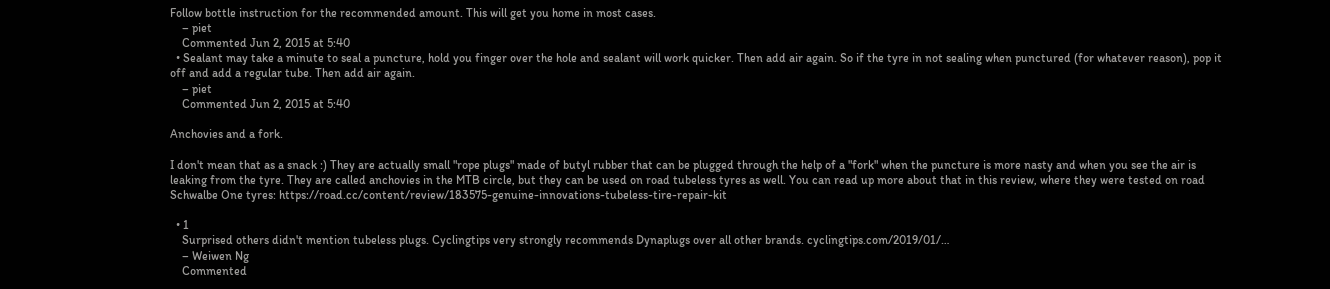Follow bottle instruction for the recommended amount. This will get you home in most cases.
    – piet
    Commented Jun 2, 2015 at 5:40
  • Sealant may take a minute to seal a puncture, hold you finger over the hole and sealant will work quicker. Then add air again. So if the tyre in not sealing when punctured (for whatever reason), pop it off and add a regular tube. Then add air again.
    – piet
    Commented Jun 2, 2015 at 5:40

Anchovies and a fork.

I don't mean that as a snack :) They are actually small "rope plugs" made of butyl rubber that can be plugged through the help of a "fork" when the puncture is more nasty and when you see the air is leaking from the tyre. They are called anchovies in the MTB circle, but they can be used on road tubeless tyres as well. You can read up more about that in this review, where they were tested on road Schwalbe One tyres: https://road.cc/content/review/183575-genuine-innovations-tubeless-tire-repair-kit

  • 1
    Surprised others didn't mention tubeless plugs. Cyclingtips very strongly recommends Dynaplugs over all other brands. cyclingtips.com/2019/01/…
    – Weiwen Ng
    Commented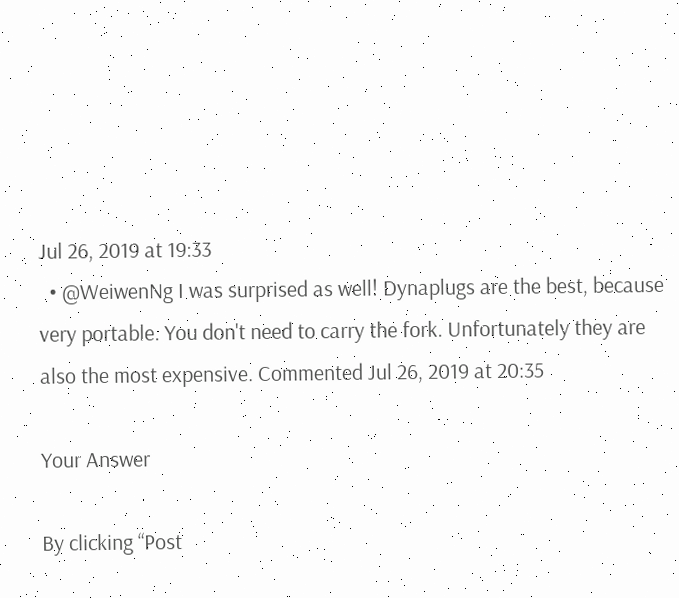Jul 26, 2019 at 19:33
  • @WeiwenNg I was surprised as well! Dynaplugs are the best, because very portable. You don't need to carry the fork. Unfortunately they are also the most expensive. Commented Jul 26, 2019 at 20:35

Your Answer

By clicking “Post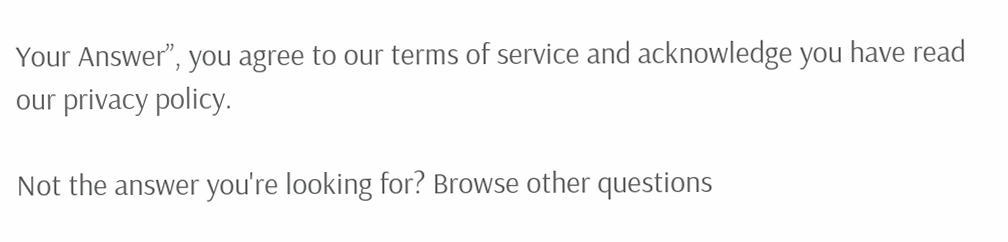Your Answer”, you agree to our terms of service and acknowledge you have read our privacy policy.

Not the answer you're looking for? Browse other questions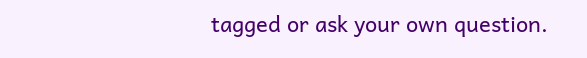tagged or ask your own question.